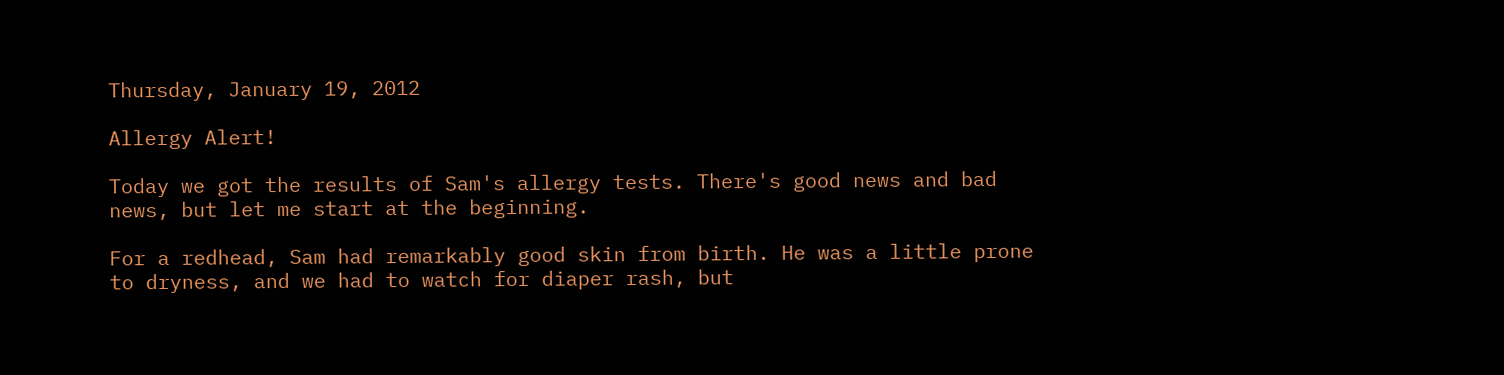Thursday, January 19, 2012

Allergy Alert!

Today we got the results of Sam's allergy tests. There's good news and bad news, but let me start at the beginning.

For a redhead, Sam had remarkably good skin from birth. He was a little prone to dryness, and we had to watch for diaper rash, but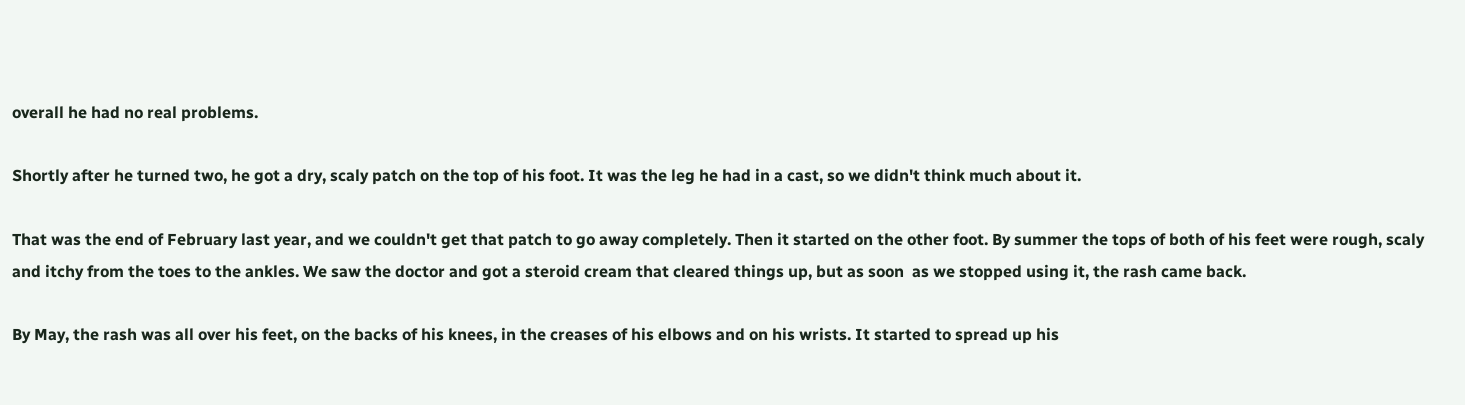overall he had no real problems.

Shortly after he turned two, he got a dry, scaly patch on the top of his foot. It was the leg he had in a cast, so we didn't think much about it.

That was the end of February last year, and we couldn't get that patch to go away completely. Then it started on the other foot. By summer the tops of both of his feet were rough, scaly and itchy from the toes to the ankles. We saw the doctor and got a steroid cream that cleared things up, but as soon  as we stopped using it, the rash came back.

By May, the rash was all over his feet, on the backs of his knees, in the creases of his elbows and on his wrists. It started to spread up his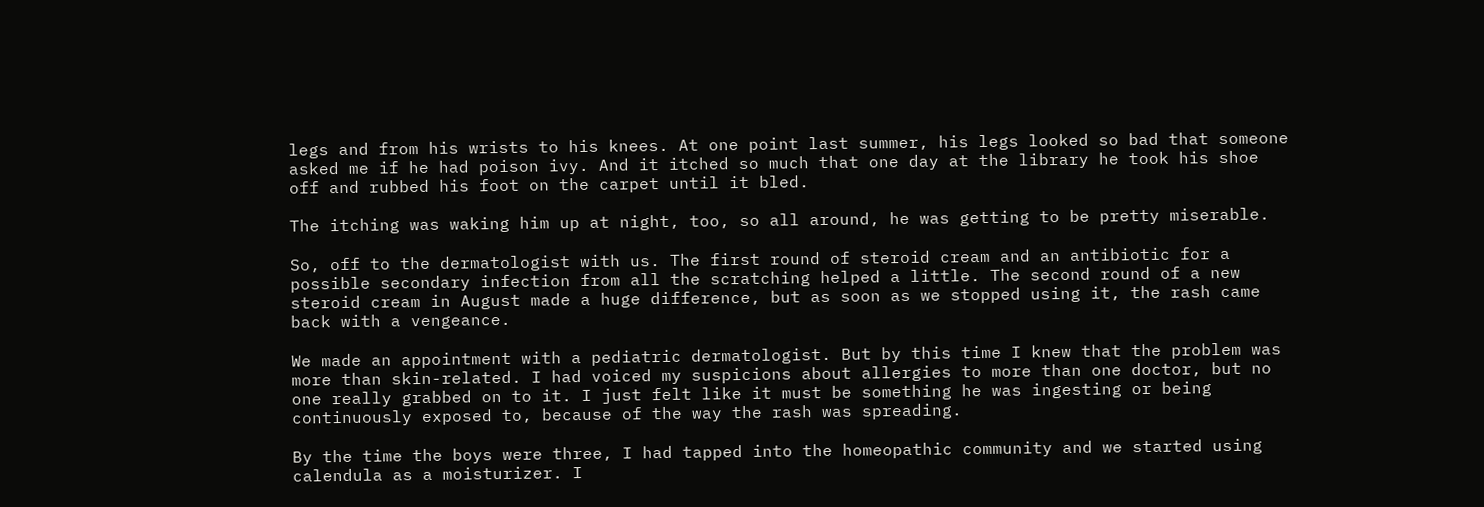legs and from his wrists to his knees. At one point last summer, his legs looked so bad that someone asked me if he had poison ivy. And it itched so much that one day at the library he took his shoe off and rubbed his foot on the carpet until it bled.

The itching was waking him up at night, too, so all around, he was getting to be pretty miserable.

So, off to the dermatologist with us. The first round of steroid cream and an antibiotic for a possible secondary infection from all the scratching helped a little. The second round of a new steroid cream in August made a huge difference, but as soon as we stopped using it, the rash came back with a vengeance.

We made an appointment with a pediatric dermatologist. But by this time I knew that the problem was more than skin-related. I had voiced my suspicions about allergies to more than one doctor, but no one really grabbed on to it. I just felt like it must be something he was ingesting or being continuously exposed to, because of the way the rash was spreading.

By the time the boys were three, I had tapped into the homeopathic community and we started using calendula as a moisturizer. I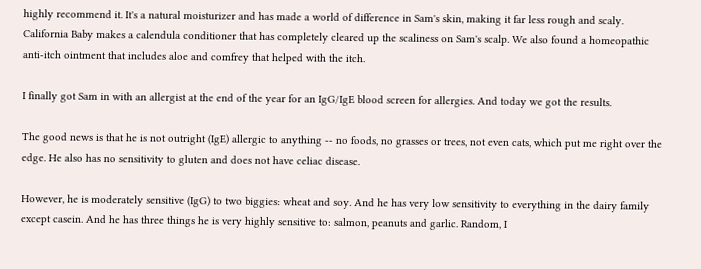highly recommend it. It's a natural moisturizer and has made a world of difference in Sam's skin, making it far less rough and scaly. California Baby makes a calendula conditioner that has completely cleared up the scaliness on Sam's scalp. We also found a homeopathic anti-itch ointment that includes aloe and comfrey that helped with the itch.

I finally got Sam in with an allergist at the end of the year for an IgG/IgE blood screen for allergies. And today we got the results.

The good news is that he is not outright (IgE) allergic to anything -- no foods, no grasses or trees, not even cats, which put me right over the edge. He also has no sensitivity to gluten and does not have celiac disease.

However, he is moderately sensitive (IgG) to two biggies: wheat and soy. And he has very low sensitivity to everything in the dairy family except casein. And he has three things he is very highly sensitive to: salmon, peanuts and garlic. Random, I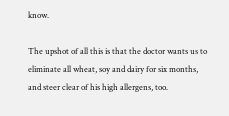know.

The upshot of all this is that the doctor wants us to eliminate all wheat, soy and dairy for six months, and steer clear of his high allergens, too.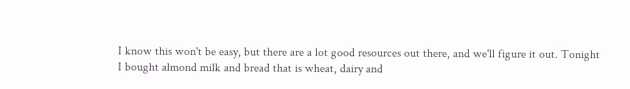I know this won't be easy, but there are a lot good resources out there, and we'll figure it out. Tonight I bought almond milk and bread that is wheat, dairy and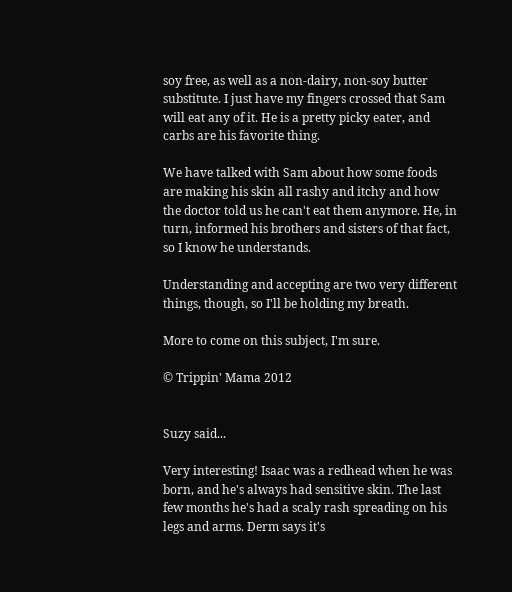soy free, as well as a non-dairy, non-soy butter substitute. I just have my fingers crossed that Sam will eat any of it. He is a pretty picky eater, and carbs are his favorite thing.

We have talked with Sam about how some foods are making his skin all rashy and itchy and how the doctor told us he can't eat them anymore. He, in turn, informed his brothers and sisters of that fact, so I know he understands.

Understanding and accepting are two very different things, though, so I'll be holding my breath.

More to come on this subject, I'm sure.

© Trippin' Mama 2012


Suzy said...

Very interesting! Isaac was a redhead when he was born, and he's always had sensitive skin. The last few months he's had a scaly rash spreading on his legs and arms. Derm says it's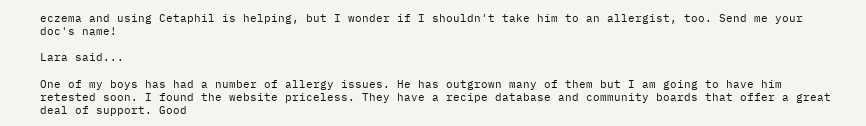eczema and using Cetaphil is helping, but I wonder if I shouldn't take him to an allergist, too. Send me your doc's name!

Lara said...

One of my boys has had a number of allergy issues. He has outgrown many of them but I am going to have him retested soon. I found the website priceless. They have a recipe database and community boards that offer a great deal of support. Good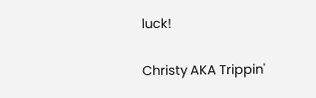luck!

Christy AKA Trippin'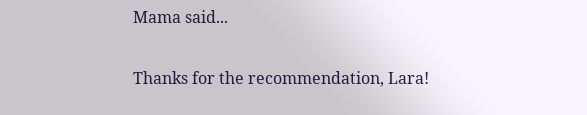Mama said...

Thanks for the recommendation, Lara!